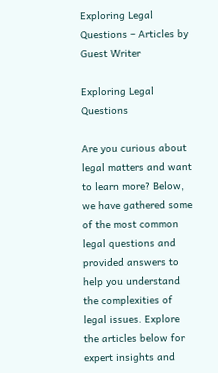Exploring Legal Questions – Articles by Guest Writer

Exploring Legal Questions

Are you curious about legal matters and want to learn more? Below, we have gathered some of the most common legal questions and provided answers to help you understand the complexities of legal issues. Explore the articles below for expert insights and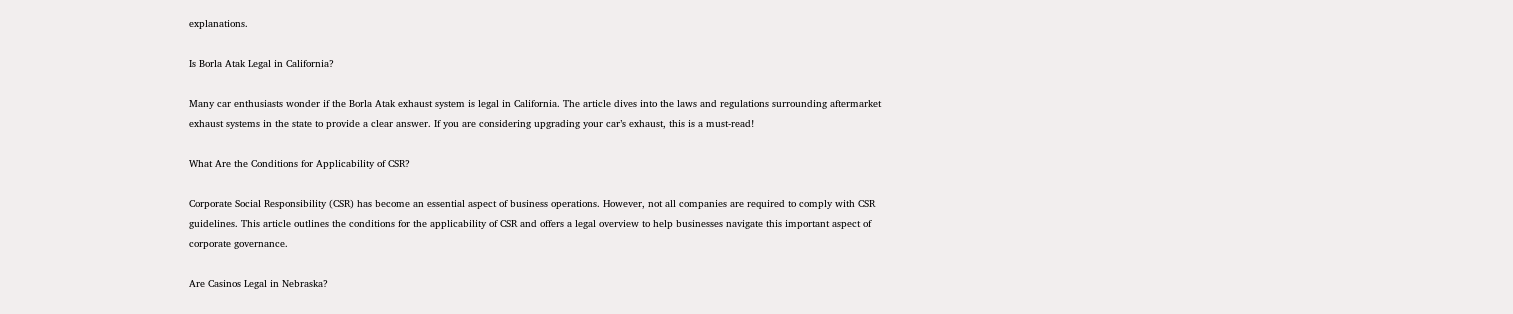explanations.

Is Borla Atak Legal in California?

Many car enthusiasts wonder if the Borla Atak exhaust system is legal in California. The article dives into the laws and regulations surrounding aftermarket exhaust systems in the state to provide a clear answer. If you are considering upgrading your car’s exhaust, this is a must-read!

What Are the Conditions for Applicability of CSR?

Corporate Social Responsibility (CSR) has become an essential aspect of business operations. However, not all companies are required to comply with CSR guidelines. This article outlines the conditions for the applicability of CSR and offers a legal overview to help businesses navigate this important aspect of corporate governance.

Are Casinos Legal in Nebraska?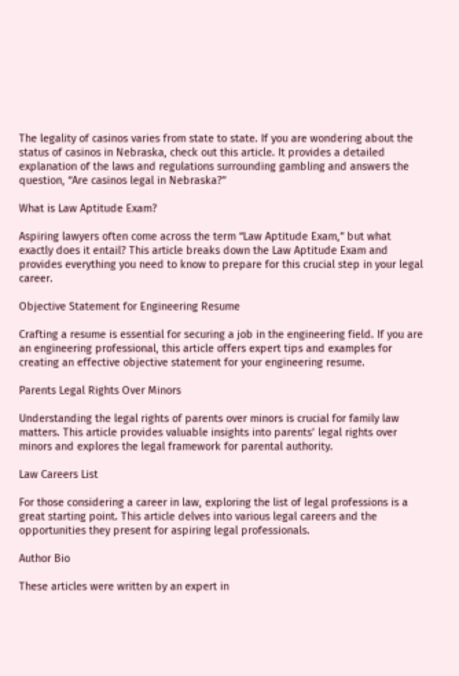The legality of casinos varies from state to state. If you are wondering about the status of casinos in Nebraska, check out this article. It provides a detailed explanation of the laws and regulations surrounding gambling and answers the question, “Are casinos legal in Nebraska?”

What is Law Aptitude Exam?

Aspiring lawyers often come across the term “Law Aptitude Exam,” but what exactly does it entail? This article breaks down the Law Aptitude Exam and provides everything you need to know to prepare for this crucial step in your legal career.

Objective Statement for Engineering Resume

Crafting a resume is essential for securing a job in the engineering field. If you are an engineering professional, this article offers expert tips and examples for creating an effective objective statement for your engineering resume.

Parents Legal Rights Over Minors

Understanding the legal rights of parents over minors is crucial for family law matters. This article provides valuable insights into parents’ legal rights over minors and explores the legal framework for parental authority.

Law Careers List

For those considering a career in law, exploring the list of legal professions is a great starting point. This article delves into various legal careers and the opportunities they present for aspiring legal professionals.

Author Bio

These articles were written by an expert in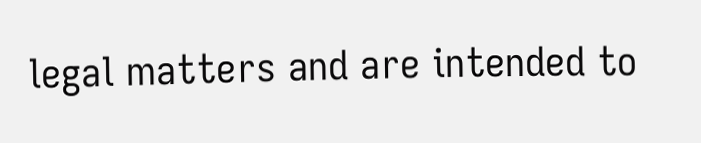legal matters and are intended to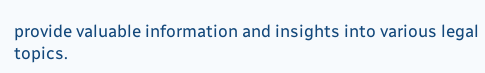provide valuable information and insights into various legal topics.